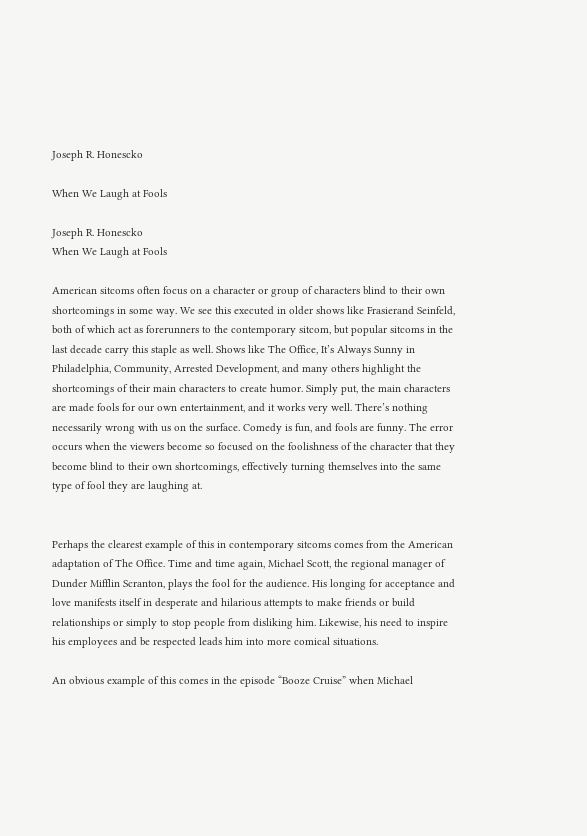Joseph R. Honescko

When We Laugh at Fools

Joseph R. Honescko
When We Laugh at Fools

American sitcoms often focus on a character or group of characters blind to their own shortcomings in some way. We see this executed in older shows like Frasierand Seinfeld, both of which act as forerunners to the contemporary sitcom, but popular sitcoms in the last decade carry this staple as well. Shows like The Office, It’s Always Sunny in Philadelphia, Community, Arrested Development, and many others highlight the shortcomings of their main characters to create humor. Simply put, the main characters are made fools for our own entertainment, and it works very well. There’s nothing necessarily wrong with us on the surface. Comedy is fun, and fools are funny. The error occurs when the viewers become so focused on the foolishness of the character that they become blind to their own shortcomings, effectively turning themselves into the same type of fool they are laughing at.


Perhaps the clearest example of this in contemporary sitcoms comes from the American adaptation of The Office. Time and time again, Michael Scott, the regional manager of Dunder Mifflin Scranton, plays the fool for the audience. His longing for acceptance and love manifests itself in desperate and hilarious attempts to make friends or build relationships or simply to stop people from disliking him. Likewise, his need to inspire his employees and be respected leads him into more comical situations.

An obvious example of this comes in the episode “Booze Cruise” when Michael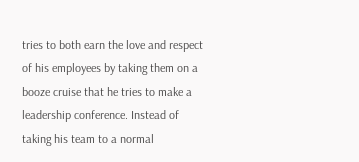tries to both earn the love and respect of his employees by taking them on a booze cruise that he tries to make a leadership conference. Instead of taking his team to a normal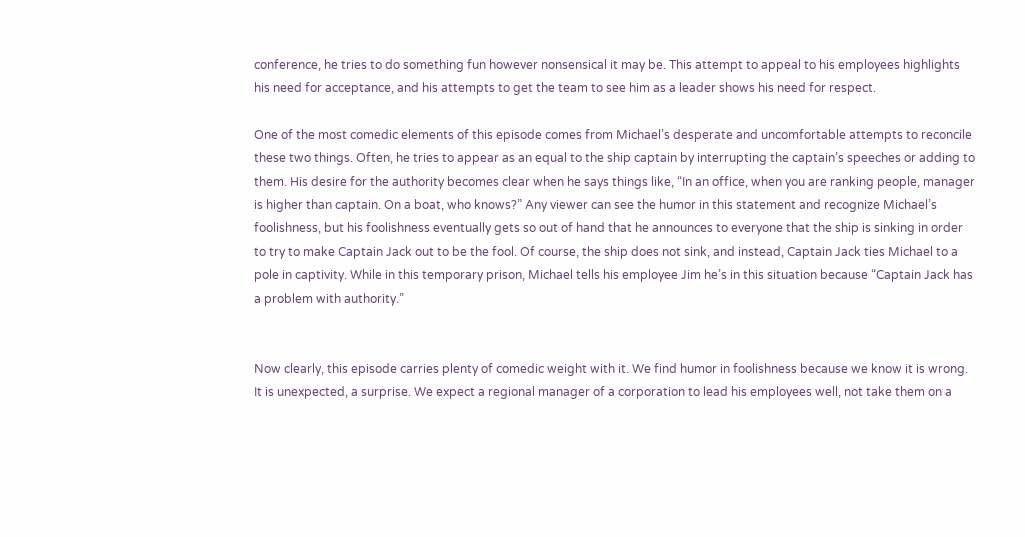conference, he tries to do something fun however nonsensical it may be. This attempt to appeal to his employees highlights his need for acceptance, and his attempts to get the team to see him as a leader shows his need for respect.

One of the most comedic elements of this episode comes from Michael’s desperate and uncomfortable attempts to reconcile these two things. Often, he tries to appear as an equal to the ship captain by interrupting the captain’s speeches or adding to them. His desire for the authority becomes clear when he says things like, “In an office, when you are ranking people, manager is higher than captain. On a boat, who knows?” Any viewer can see the humor in this statement and recognize Michael’s foolishness, but his foolishness eventually gets so out of hand that he announces to everyone that the ship is sinking in order to try to make Captain Jack out to be the fool. Of course, the ship does not sink, and instead, Captain Jack ties Michael to a pole in captivity. While in this temporary prison, Michael tells his employee Jim he’s in this situation because “Captain Jack has a problem with authority.”


Now clearly, this episode carries plenty of comedic weight with it. We find humor in foolishness because we know it is wrong. It is unexpected, a surprise. We expect a regional manager of a corporation to lead his employees well, not take them on a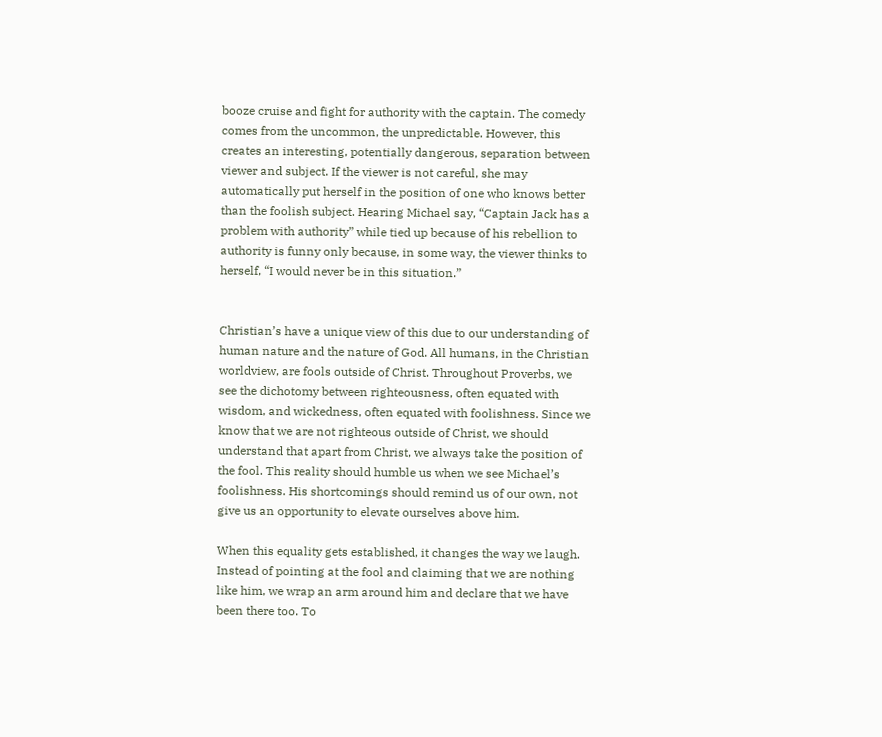booze cruise and fight for authority with the captain. The comedy comes from the uncommon, the unpredictable. However, this creates an interesting, potentially dangerous, separation between viewer and subject. If the viewer is not careful, she may automatically put herself in the position of one who knows better than the foolish subject. Hearing Michael say, “Captain Jack has a problem with authority” while tied up because of his rebellion to authority is funny only because, in some way, the viewer thinks to herself, “I would never be in this situation.”


Christian’s have a unique view of this due to our understanding of human nature and the nature of God. All humans, in the Christian worldview, are fools outside of Christ. Throughout Proverbs, we see the dichotomy between righteousness, often equated with wisdom, and wickedness, often equated with foolishness. Since we know that we are not righteous outside of Christ, we should understand that apart from Christ, we always take the position of the fool. This reality should humble us when we see Michael’s foolishness. His shortcomings should remind us of our own, not give us an opportunity to elevate ourselves above him.

When this equality gets established, it changes the way we laugh. Instead of pointing at the fool and claiming that we are nothing like him, we wrap an arm around him and declare that we have been there too. To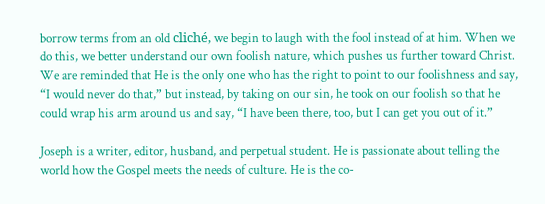borrow terms from an old cliché, we begin to laugh with the fool instead of at him. When we do this, we better understand our own foolish nature, which pushes us further toward Christ. We are reminded that He is the only one who has the right to point to our foolishness and say, “I would never do that,” but instead, by taking on our sin, he took on our foolish so that he could wrap his arm around us and say, “I have been there, too, but I can get you out of it.”

Joseph is a writer, editor, husband, and perpetual student. He is passionate about telling the world how the Gospel meets the needs of culture. He is the co-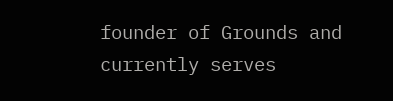founder of Grounds and currently serves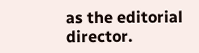as the editorial director.